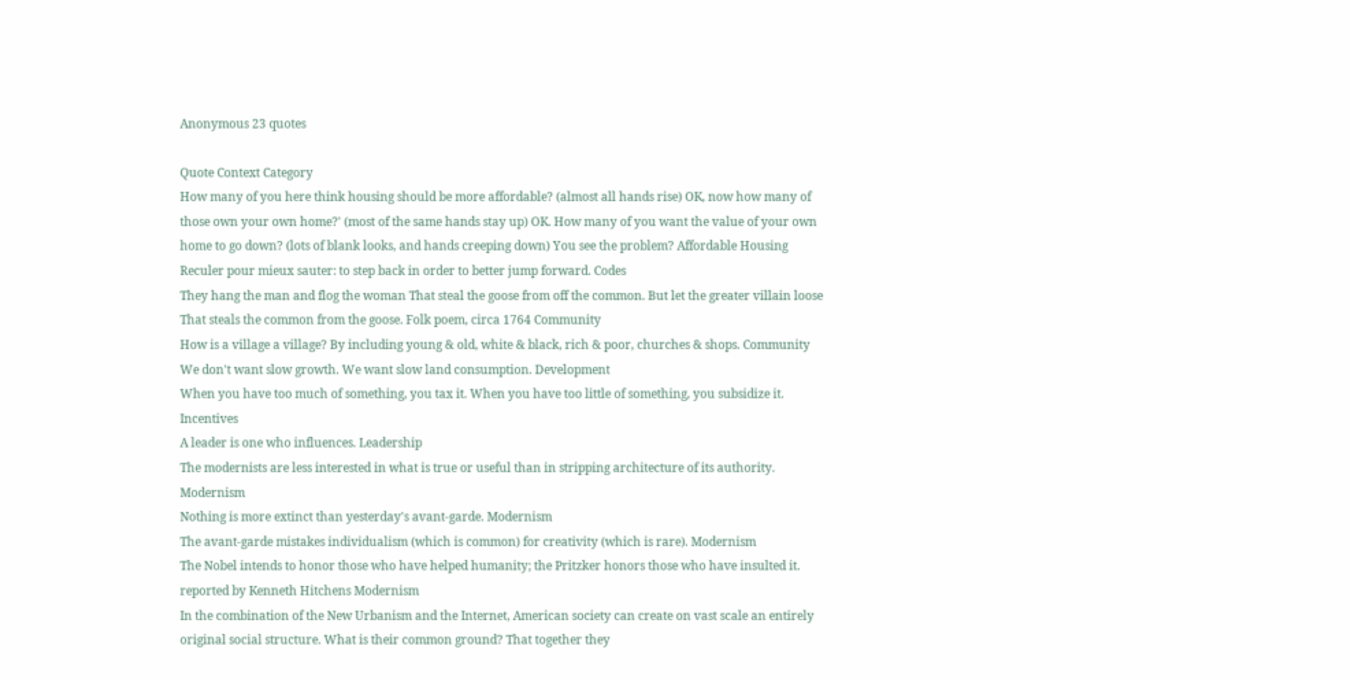Anonymous 23 quotes

Quote Context Category
How many of you here think housing should be more affordable? (almost all hands rise) OK, now how many of those own your own home?' (most of the same hands stay up) OK. How many of you want the value of your own home to go down? (lots of blank looks, and hands creeping down) You see the problem? Affordable Housing
Reculer pour mieux sauter: to step back in order to better jump forward. Codes
They hang the man and flog the woman That steal the goose from off the common. But let the greater villain loose That steals the common from the goose. Folk poem, circa 1764 Community
How is a village a village? By including young & old, white & black, rich & poor, churches & shops. Community
We don't want slow growth. We want slow land consumption. Development
When you have too much of something, you tax it. When you have too little of something, you subsidize it. Incentives
A leader is one who influences. Leadership
The modernists are less interested in what is true or useful than in stripping architecture of its authority. Modernism
Nothing is more extinct than yesterday's avant-garde. Modernism
The avant-garde mistakes individualism (which is common) for creativity (which is rare). Modernism
The Nobel intends to honor those who have helped humanity; the Pritzker honors those who have insulted it. reported by Kenneth Hitchens Modernism
In the combination of the New Urbanism and the Internet, American society can create on vast scale an entirely original social structure. What is their common ground? That together they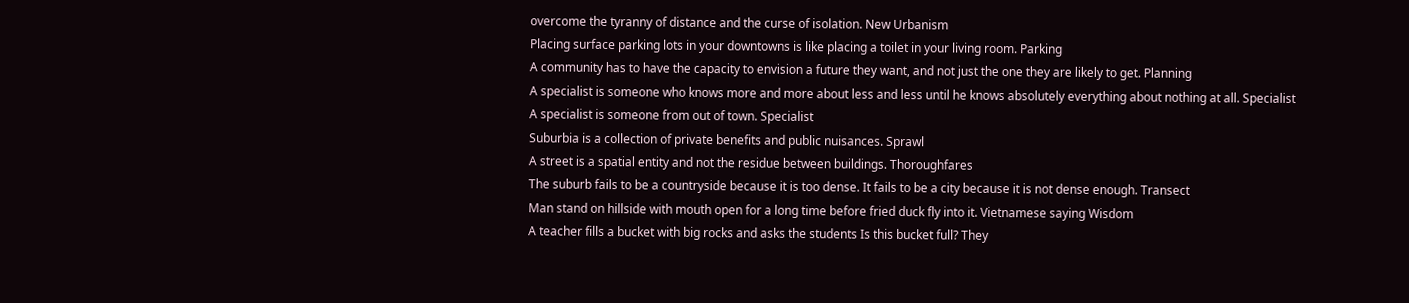overcome the tyranny of distance and the curse of isolation. New Urbanism
Placing surface parking lots in your downtowns is like placing a toilet in your living room. Parking
A community has to have the capacity to envision a future they want, and not just the one they are likely to get. Planning
A specialist is someone who knows more and more about less and less until he knows absolutely everything about nothing at all. Specialist
A specialist is someone from out of town. Specialist
Suburbia is a collection of private benefits and public nuisances. Sprawl
A street is a spatial entity and not the residue between buildings. Thoroughfares
The suburb fails to be a countryside because it is too dense. It fails to be a city because it is not dense enough. Transect
Man stand on hillside with mouth open for a long time before fried duck fly into it. Vietnamese saying Wisdom
A teacher fills a bucket with big rocks and asks the students Is this bucket full? They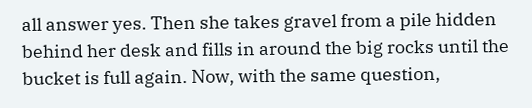all answer yes. Then she takes gravel from a pile hidden behind her desk and fills in around the big rocks until the bucket is full again. Now, with the same question,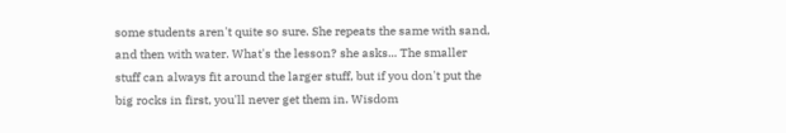some students aren't quite so sure. She repeats the same with sand, and then with water. What's the lesson? she asks... The smaller stuff can always fit around the larger stuff, but if you don't put the big rocks in first, you'll never get them in. Wisdom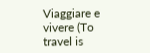Viaggiare e vivere (To travel is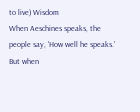to live) Wisdom
When Aeschines speaks, the people say, 'How well he speaks.' But when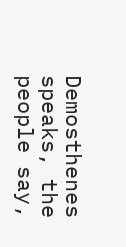Demosthenes speaks, the people say,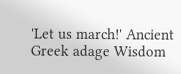'Let us march!' Ancient Greek adage Wisdom